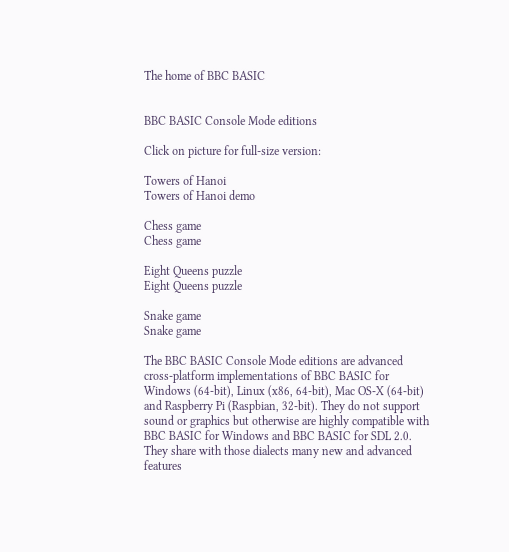The home of BBC BASIC


BBC BASIC Console Mode editions

Click on picture for full-size version:

Towers of Hanoi
Towers of Hanoi demo

Chess game
Chess game

Eight Queens puzzle
Eight Queens puzzle

Snake game
Snake game

The BBC BASIC Console Mode editions are advanced cross-platform implementations of BBC BASIC for Windows (64-bit), Linux (x86, 64-bit), Mac OS-X (64-bit) and Raspberry Pi (Raspbian, 32-bit). They do not support sound or graphics but otherwise are highly compatible with BBC BASIC for Windows and BBC BASIC for SDL 2.0. They share with those dialects many new and advanced features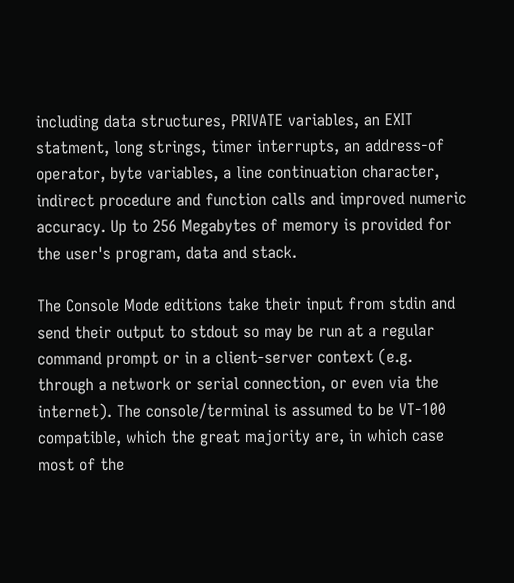including data structures, PRIVATE variables, an EXIT statment, long strings, timer interrupts, an address-of operator, byte variables, a line continuation character, indirect procedure and function calls and improved numeric accuracy. Up to 256 Megabytes of memory is provided for the user's program, data and stack.

The Console Mode editions take their input from stdin and send their output to stdout so may be run at a regular command prompt or in a client-server context (e.g. through a network or serial connection, or even via the internet). The console/terminal is assumed to be VT-100 compatible, which the great majority are, in which case most of the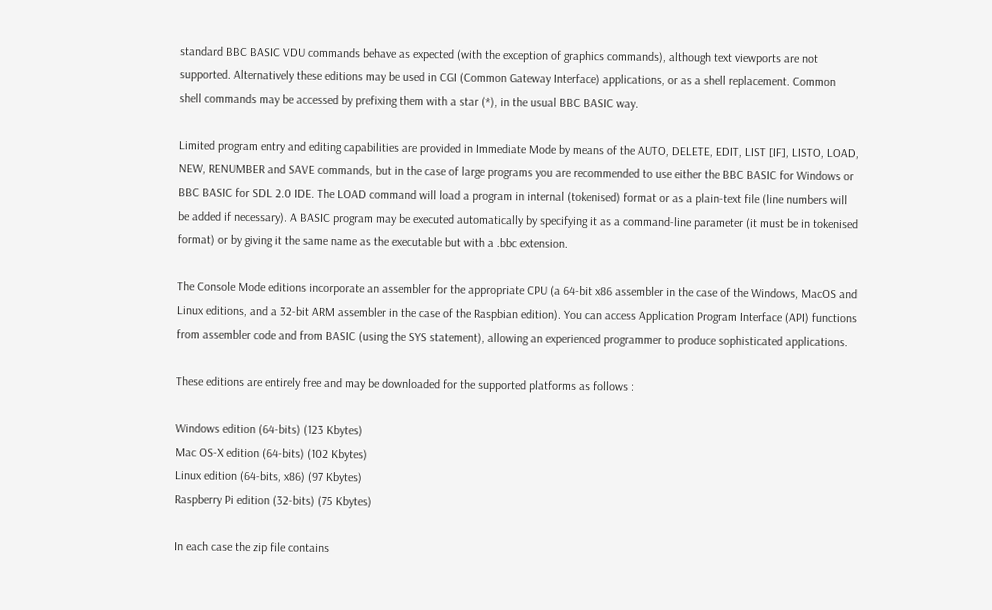standard BBC BASIC VDU commands behave as expected (with the exception of graphics commands), although text viewports are not supported. Alternatively these editions may be used in CGI (Common Gateway Interface) applications, or as a shell replacement. Common shell commands may be accessed by prefixing them with a star (*), in the usual BBC BASIC way.

Limited program entry and editing capabilities are provided in Immediate Mode by means of the AUTO, DELETE, EDIT, LIST [IF], LISTO, LOAD, NEW, RENUMBER and SAVE commands, but in the case of large programs you are recommended to use either the BBC BASIC for Windows or BBC BASIC for SDL 2.0 IDE. The LOAD command will load a program in internal (tokenised) format or as a plain-text file (line numbers will be added if necessary). A BASIC program may be executed automatically by specifying it as a command-line parameter (it must be in tokenised format) or by giving it the same name as the executable but with a .bbc extension.

The Console Mode editions incorporate an assembler for the appropriate CPU (a 64-bit x86 assembler in the case of the Windows, MacOS and Linux editions, and a 32-bit ARM assembler in the case of the Raspbian edition). You can access Application Program Interface (API) functions from assembler code and from BASIC (using the SYS statement), allowing an experienced programmer to produce sophisticated applications.

These editions are entirely free and may be downloaded for the supported platforms as follows :

Windows edition (64-bits) (123 Kbytes)
Mac OS-X edition (64-bits) (102 Kbytes)
Linux edition (64-bits, x86) (97 Kbytes)
Raspberry Pi edition (32-bits) (75 Kbytes)

In each case the zip file contains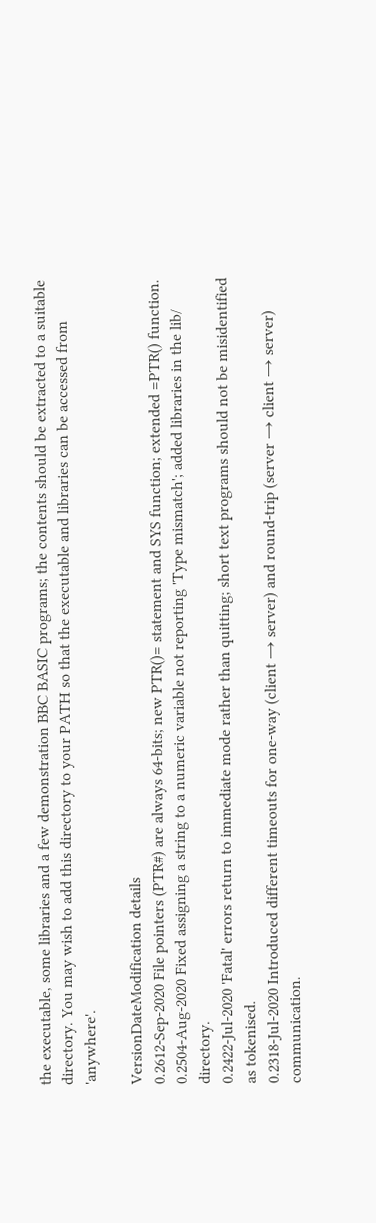the executable, some libraries and a few demonstration BBC BASIC programs; the contents should be extracted to a suitable directory. You may wish to add this directory to your PATH so that the executable and libraries can be accessed from 'anywhere'.

VersionDateModification details
0.2612-Sep-2020 File pointers (PTR#) are always 64-bits; new PTR()= statement and SYS function; extended =PTR() function.
0.2504-Aug-2020 Fixed assigning a string to a numeric variable not reporting 'Type mismatch'; added libraries in the lib/ directory.
0.2422-Jul-2020 'Fatal' errors return to immediate mode rather than quitting; short text programs should not be misidentified as tokenised.
0.2318-Jul-2020 Introduced different timeouts for one-way (client → server) and round-trip (server → client → server) communication.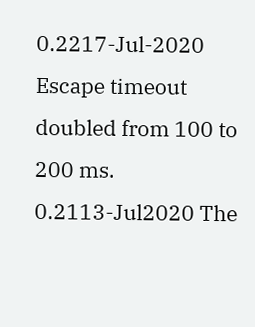0.2217-Jul-2020 Escape timeout doubled from 100 to 200 ms.
0.2113-Jul2020 The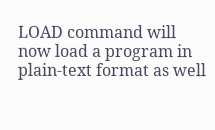LOAD command will now load a program in plain-text format as well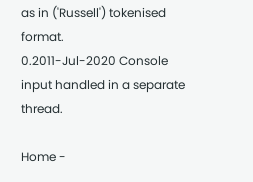as in ('Russell') tokenised format.
0.2011-Jul-2020 Console input handled in a separate thread.

Home -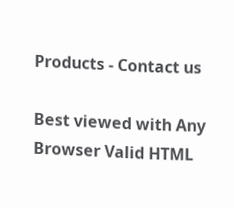Products - Contact us

Best viewed with Any Browser Valid HTML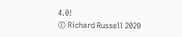4.0!
© Richard Russell 2020